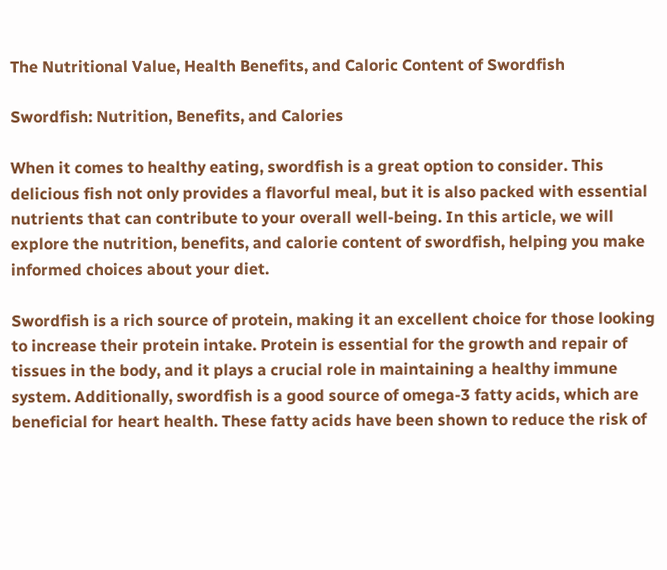The Nutritional Value, Health Benefits, and Caloric Content of Swordfish

Swordfish: Nutrition, Benefits, and Calories

When it comes to healthy eating, swordfish is a great option to consider. This delicious fish not only provides a flavorful meal, but it is also packed with essential nutrients that can contribute to your overall well-being. In this article, we will explore the nutrition, benefits, and calorie content of swordfish, helping you make informed choices about your diet.

Swordfish is a rich source of protein, making it an excellent choice for those looking to increase their protein intake. Protein is essential for the growth and repair of tissues in the body, and it plays a crucial role in maintaining a healthy immune system. Additionally, swordfish is a good source of omega-3 fatty acids, which are beneficial for heart health. These fatty acids have been shown to reduce the risk of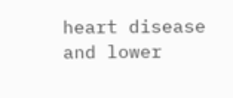heart disease and lower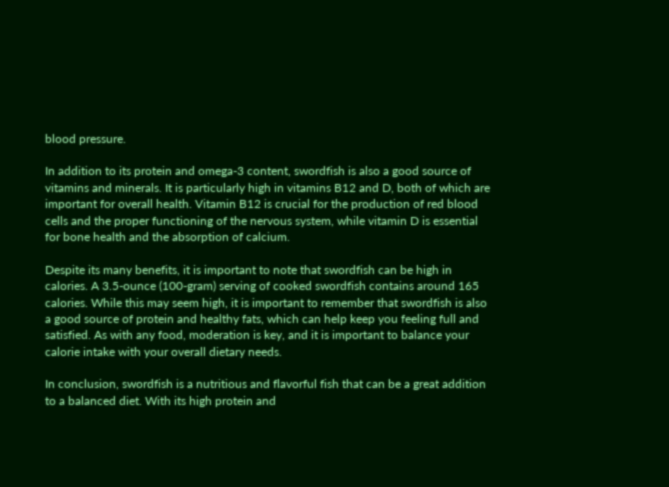blood pressure.

In addition to its protein and omega-3 content, swordfish is also a good source of vitamins and minerals. It is particularly high in vitamins B12 and D, both of which are important for overall health. Vitamin B12 is crucial for the production of red blood cells and the proper functioning of the nervous system, while vitamin D is essential for bone health and the absorption of calcium.

Despite its many benefits, it is important to note that swordfish can be high in calories. A 3.5-ounce (100-gram) serving of cooked swordfish contains around 165 calories. While this may seem high, it is important to remember that swordfish is also a good source of protein and healthy fats, which can help keep you feeling full and satisfied. As with any food, moderation is key, and it is important to balance your calorie intake with your overall dietary needs.

In conclusion, swordfish is a nutritious and flavorful fish that can be a great addition to a balanced diet. With its high protein and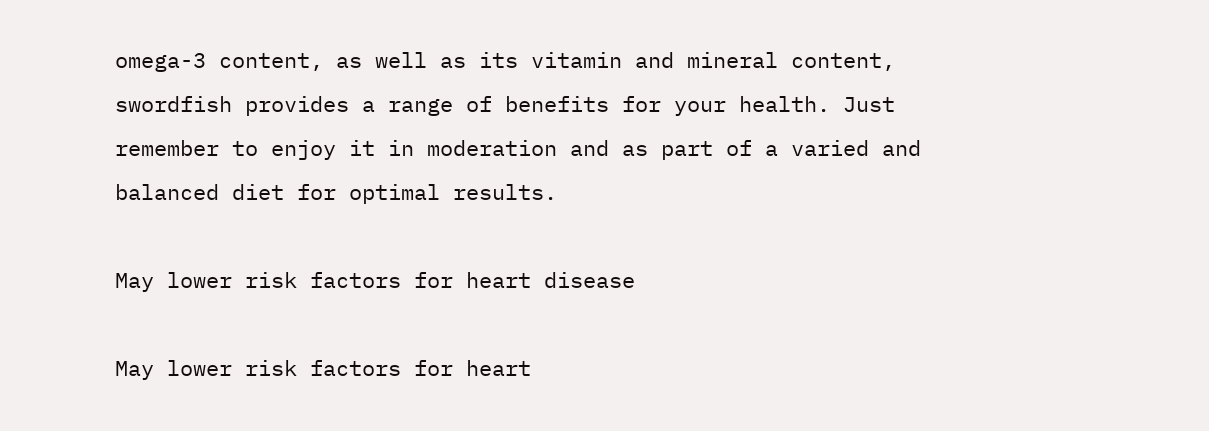omega-3 content, as well as its vitamin and mineral content, swordfish provides a range of benefits for your health. Just remember to enjoy it in moderation and as part of a varied and balanced diet for optimal results.

May lower risk factors for heart disease

May lower risk factors for heart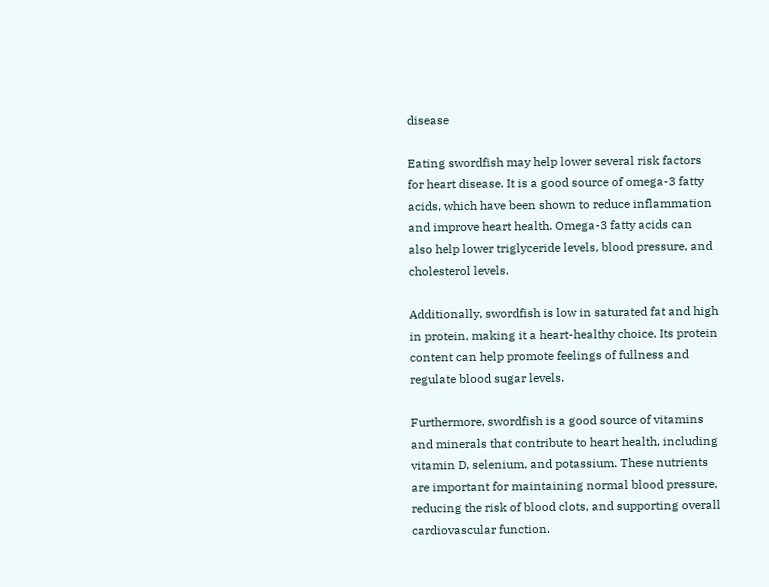disease

Eating swordfish may help lower several risk factors for heart disease. It is a good source of omega-3 fatty acids, which have been shown to reduce inflammation and improve heart health. Omega-3 fatty acids can also help lower triglyceride levels, blood pressure, and cholesterol levels.

Additionally, swordfish is low in saturated fat and high in protein, making it a heart-healthy choice. Its protein content can help promote feelings of fullness and regulate blood sugar levels.

Furthermore, swordfish is a good source of vitamins and minerals that contribute to heart health, including vitamin D, selenium, and potassium. These nutrients are important for maintaining normal blood pressure, reducing the risk of blood clots, and supporting overall cardiovascular function.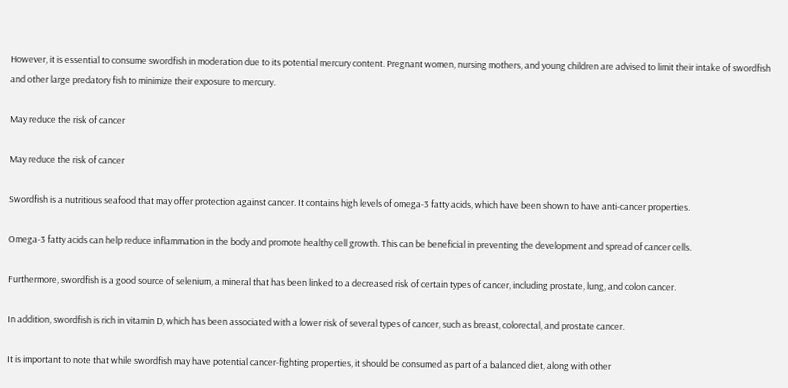However, it is essential to consume swordfish in moderation due to its potential mercury content. Pregnant women, nursing mothers, and young children are advised to limit their intake of swordfish and other large predatory fish to minimize their exposure to mercury.

May reduce the risk of cancer

May reduce the risk of cancer

Swordfish is a nutritious seafood that may offer protection against cancer. It contains high levels of omega-3 fatty acids, which have been shown to have anti-cancer properties.

Omega-3 fatty acids can help reduce inflammation in the body and promote healthy cell growth. This can be beneficial in preventing the development and spread of cancer cells.

Furthermore, swordfish is a good source of selenium, a mineral that has been linked to a decreased risk of certain types of cancer, including prostate, lung, and colon cancer.

In addition, swordfish is rich in vitamin D, which has been associated with a lower risk of several types of cancer, such as breast, colorectal, and prostate cancer.

It is important to note that while swordfish may have potential cancer-fighting properties, it should be consumed as part of a balanced diet, along with other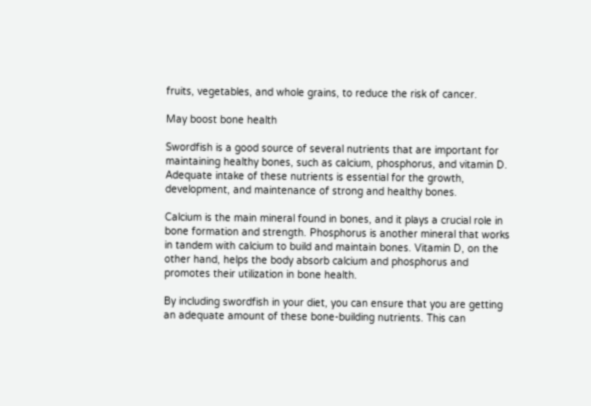fruits, vegetables, and whole grains, to reduce the risk of cancer.

May boost bone health

Swordfish is a good source of several nutrients that are important for maintaining healthy bones, such as calcium, phosphorus, and vitamin D. Adequate intake of these nutrients is essential for the growth, development, and maintenance of strong and healthy bones.

Calcium is the main mineral found in bones, and it plays a crucial role in bone formation and strength. Phosphorus is another mineral that works in tandem with calcium to build and maintain bones. Vitamin D, on the other hand, helps the body absorb calcium and phosphorus and promotes their utilization in bone health.

By including swordfish in your diet, you can ensure that you are getting an adequate amount of these bone-building nutrients. This can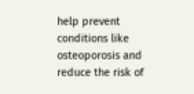help prevent conditions like osteoporosis and reduce the risk of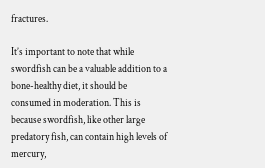fractures.

It’s important to note that while swordfish can be a valuable addition to a bone-healthy diet, it should be consumed in moderation. This is because swordfish, like other large predatory fish, can contain high levels of mercury,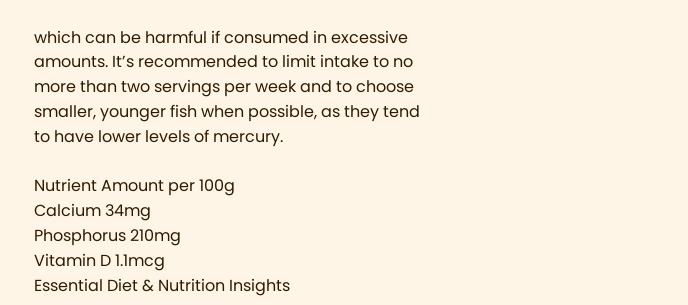which can be harmful if consumed in excessive amounts. It’s recommended to limit intake to no more than two servings per week and to choose smaller, younger fish when possible, as they tend to have lower levels of mercury.

Nutrient Amount per 100g
Calcium 34mg
Phosphorus 210mg
Vitamin D 1.1mcg
Essential Diet & Nutrition Insights